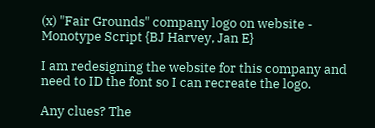(x) "Fair Grounds" company logo on website - Monotype Script {BJ Harvey, Jan E}

I am redesigning the website for this company and need to ID the font so I can recreate the logo.

Any clues? The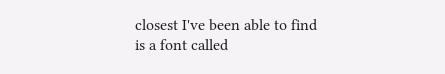closest I've been able to find is a font called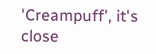'Creampuff', it's close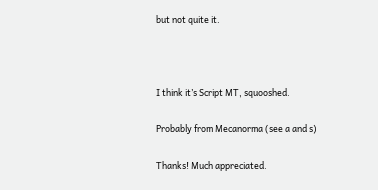but not quite it.



I think it’s Script MT, squooshed.

Probably from Mecanorma (see a and s)

Thanks! Much appreciated.